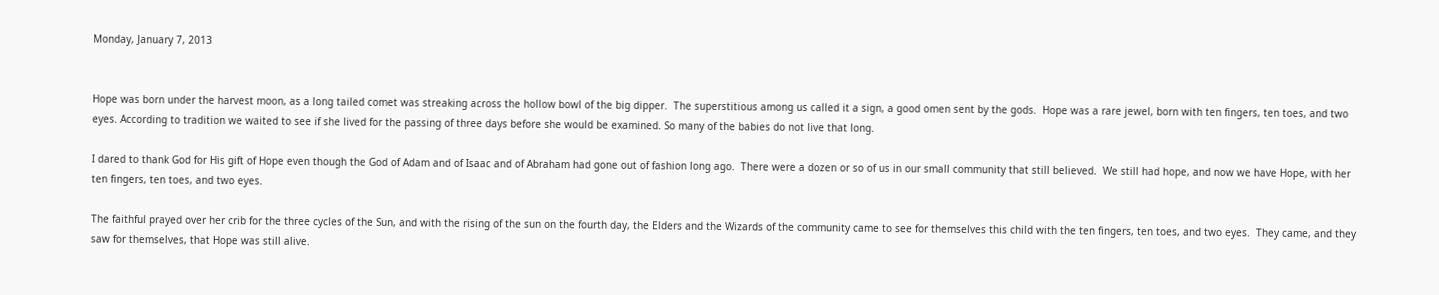Monday, January 7, 2013


Hope was born under the harvest moon, as a long tailed comet was streaking across the hollow bowl of the big dipper.  The superstitious among us called it a sign, a good omen sent by the gods.  Hope was a rare jewel, born with ten fingers, ten toes, and two eyes. According to tradition we waited to see if she lived for the passing of three days before she would be examined. So many of the babies do not live that long.

I dared to thank God for His gift of Hope even though the God of Adam and of Isaac and of Abraham had gone out of fashion long ago.  There were a dozen or so of us in our small community that still believed.  We still had hope, and now we have Hope, with her ten fingers, ten toes, and two eyes.

The faithful prayed over her crib for the three cycles of the Sun, and with the rising of the sun on the fourth day, the Elders and the Wizards of the community came to see for themselves this child with the ten fingers, ten toes, and two eyes.  They came, and they saw for themselves, that Hope was still alive.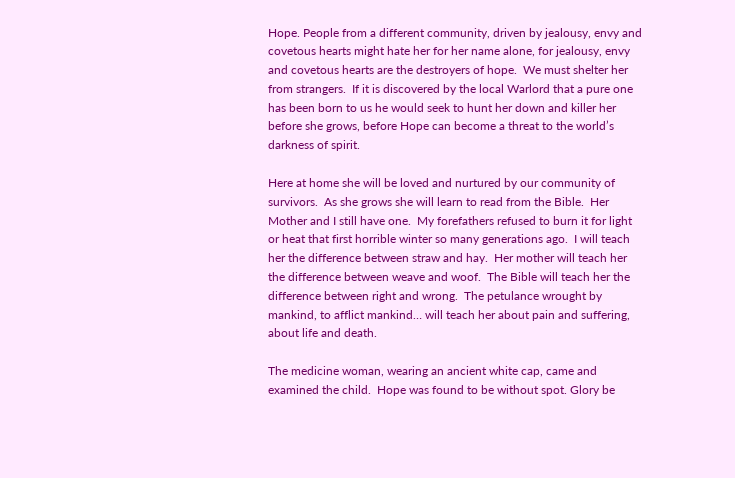Hope. People from a different community, driven by jealousy, envy and covetous hearts might hate her for her name alone, for jealousy, envy and covetous hearts are the destroyers of hope.  We must shelter her from strangers.  If it is discovered by the local Warlord that a pure one has been born to us he would seek to hunt her down and killer her before she grows, before Hope can become a threat to the world’s darkness of spirit.

Here at home she will be loved and nurtured by our community of survivors.  As she grows she will learn to read from the Bible.  Her Mother and I still have one.  My forefathers refused to burn it for light or heat that first horrible winter so many generations ago.  I will teach her the difference between straw and hay.  Her mother will teach her the difference between weave and woof.  The Bible will teach her the difference between right and wrong.  The petulance wrought by mankind, to afflict mankind… will teach her about pain and suffering, about life and death.

The medicine woman, wearing an ancient white cap, came and examined the child.  Hope was found to be without spot. Glory be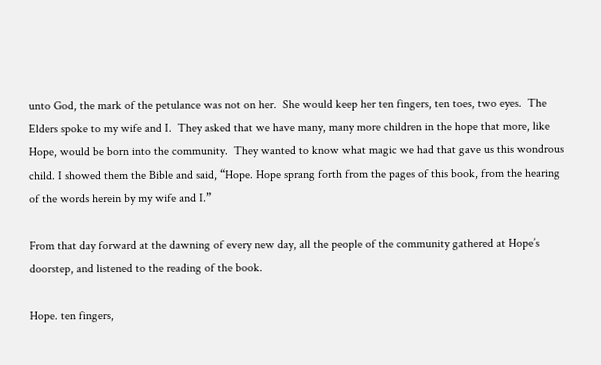unto God, the mark of the petulance was not on her.  She would keep her ten fingers, ten toes, two eyes.  The Elders spoke to my wife and I.  They asked that we have many, many more children in the hope that more, like Hope, would be born into the community.  They wanted to know what magic we had that gave us this wondrous child. I showed them the Bible and said, “Hope. Hope sprang forth from the pages of this book, from the hearing of the words herein by my wife and I.”

From that day forward at the dawning of every new day, all the people of the community gathered at Hope’s doorstep, and listened to the reading of the book.

Hope. ten fingers,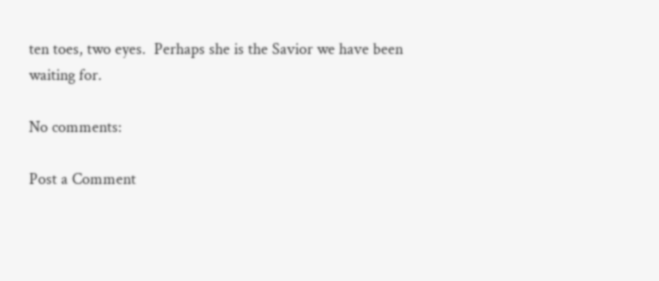ten toes, two eyes.  Perhaps she is the Savior we have been waiting for.

No comments:

Post a Comment